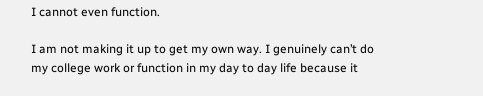I cannot even function.

I am not making it up to get my own way. I genuinely can’t do my college work or function in my day to day life because it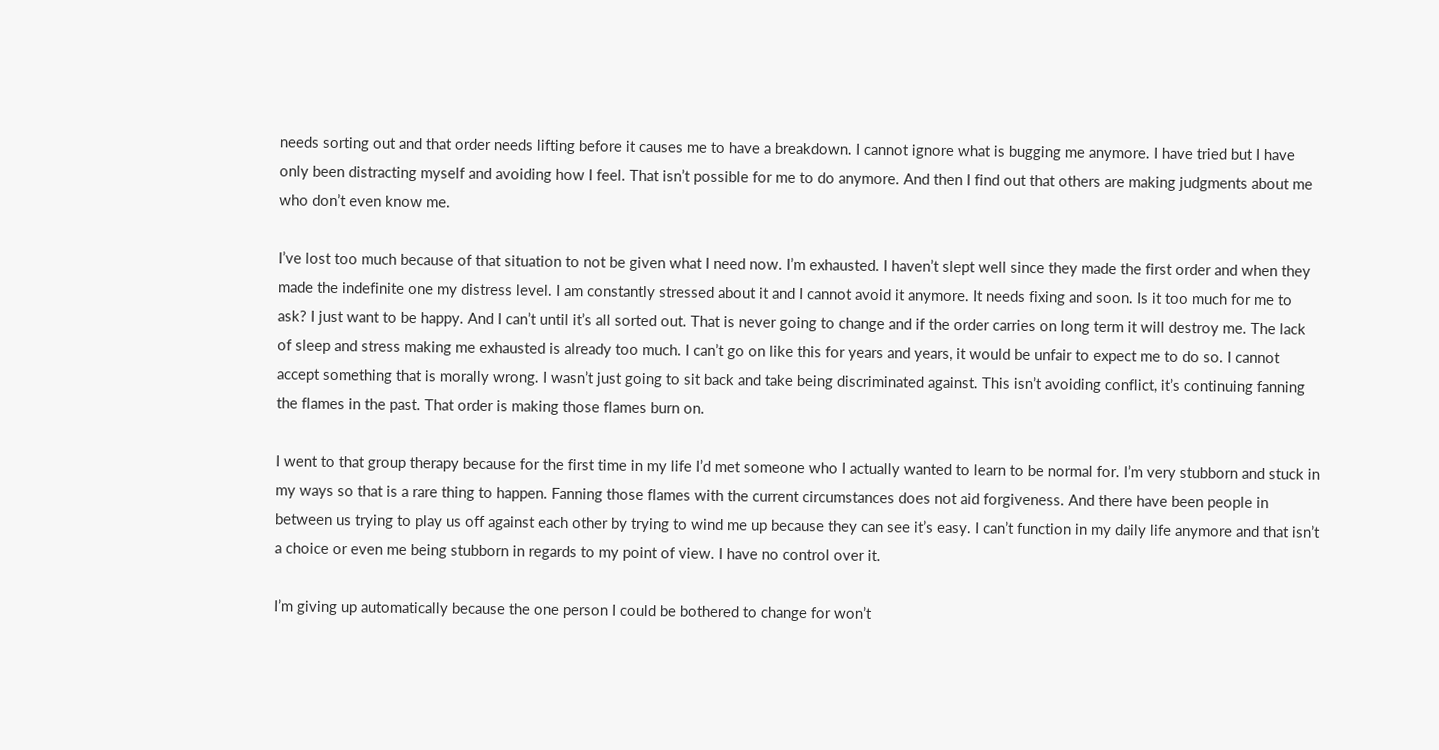needs sorting out and that order needs lifting before it causes me to have a breakdown. I cannot ignore what is bugging me anymore. I have tried but I have only been distracting myself and avoiding how I feel. That isn’t possible for me to do anymore. And then I find out that others are making judgments about me who don’t even know me.

I’ve lost too much because of that situation to not be given what I need now. I’m exhausted. I haven’t slept well since they made the first order and when they made the indefinite one my distress level. I am constantly stressed about it and I cannot avoid it anymore. It needs fixing and soon. Is it too much for me to ask? I just want to be happy. And I can’t until it’s all sorted out. That is never going to change and if the order carries on long term it will destroy me. The lack of sleep and stress making me exhausted is already too much. I can’t go on like this for years and years, it would be unfair to expect me to do so. I cannot accept something that is morally wrong. I wasn’t just going to sit back and take being discriminated against. This isn’t avoiding conflict, it’s continuing fanning the flames in the past. That order is making those flames burn on.

I went to that group therapy because for the first time in my life I’d met someone who I actually wanted to learn to be normal for. I’m very stubborn and stuck in my ways so that is a rare thing to happen. Fanning those flames with the current circumstances does not aid forgiveness. And there have been people in between us trying to play us off against each other by trying to wind me up because they can see it’s easy. I can’t function in my daily life anymore and that isn’t a choice or even me being stubborn in regards to my point of view. I have no control over it.

I’m giving up automatically because the one person I could be bothered to change for won’t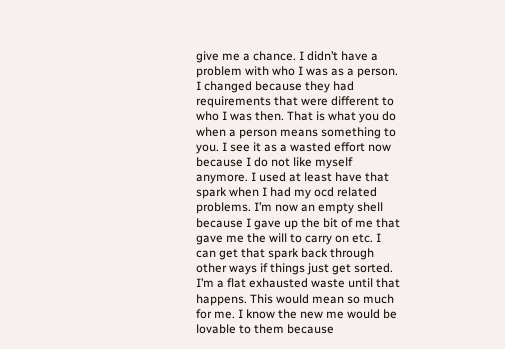give me a chance. I didn’t have a problem with who I was as a person. I changed because they had requirements that were different to who I was then. That is what you do when a person means something to you. I see it as a wasted effort now because I do not like myself anymore. I used at least have that spark when I had my ocd related problems. I’m now an empty shell because I gave up the bit of me that gave me the will to carry on etc. I can get that spark back through other ways if things just get sorted. I’m a flat exhausted waste until that happens. This would mean so much for me. I know the new me would be lovable to them because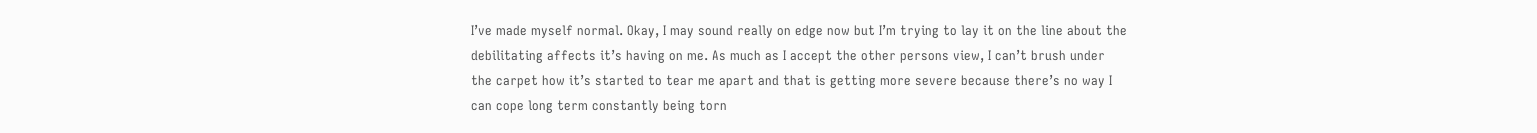I’ve made myself normal. Okay, I may sound really on edge now but I’m trying to lay it on the line about the debilitating affects it’s having on me. As much as I accept the other persons view, I can’t brush under the carpet how it’s started to tear me apart and that is getting more severe because there’s no way I can cope long term constantly being torn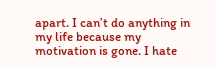apart. I can’t do anything in my life because my motivation is gone. I hate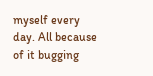myself every day. All because of it bugging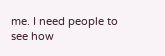me. I need people to see how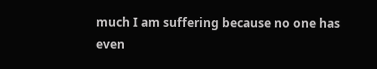much I am suffering because no one has even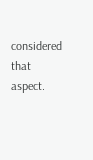considered that aspect.